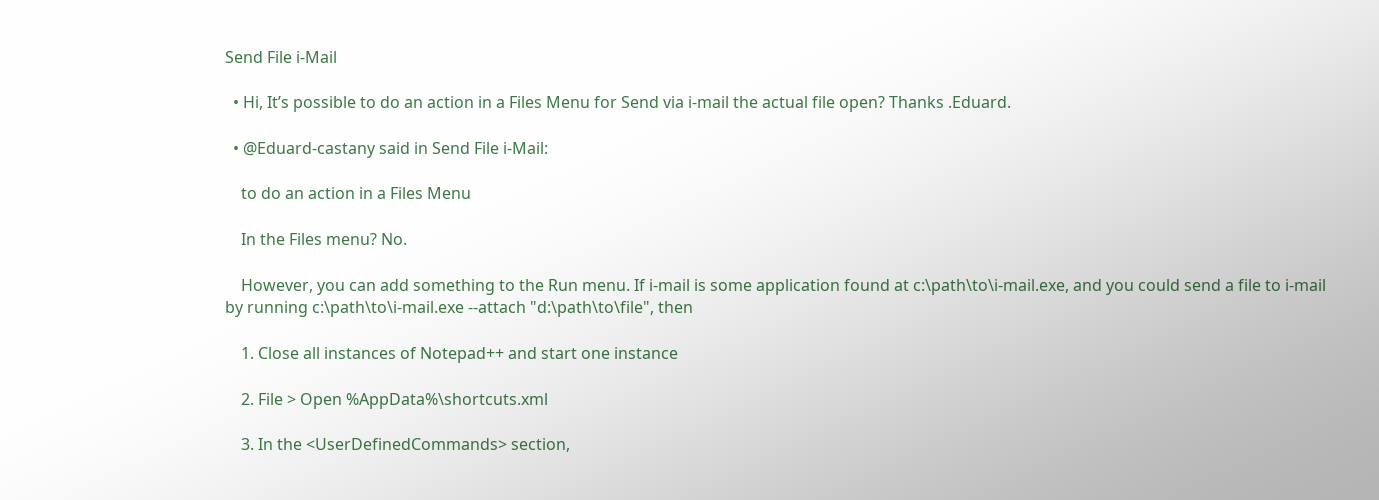Send File i-Mail

  • Hi, It’s possible to do an action in a Files Menu for Send via i-mail the actual file open? Thanks .Eduard.

  • @Eduard-castany said in Send File i-Mail:

    to do an action in a Files Menu

    In the Files menu? No.

    However, you can add something to the Run menu. If i-mail is some application found at c:\path\to\i-mail.exe, and you could send a file to i-mail by running c:\path\to\i-mail.exe --attach "d:\path\to\file", then

    1. Close all instances of Notepad++ and start one instance

    2. File > Open %AppData%\shortcuts.xml

    3. In the <UserDefinedCommands> section,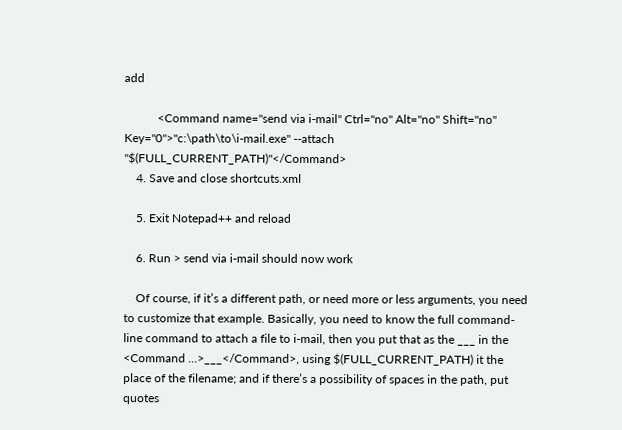add

           <Command name="send via i-mail" Ctrl="no" Alt="no" Shift="no" Key="0">"c:\path\to\i-mail.exe" --attach "$(FULL_CURRENT_PATH)"</Command>
    4. Save and close shortcuts.xml

    5. Exit Notepad++ and reload

    6. Run > send via i-mail should now work

    Of course, if it’s a different path, or need more or less arguments, you need to customize that example. Basically, you need to know the full command-line command to attach a file to i-mail, then you put that as the ___ in the <Command ...>___</Command>, using $(FULL_CURRENT_PATH) it the place of the filename; and if there’s a possibility of spaces in the path, put quotes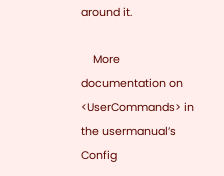around it.

    More documentation on <UserCommands> in the usermanual’s Config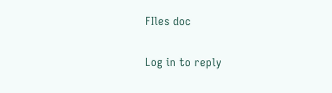FIles doc

Log in to reply